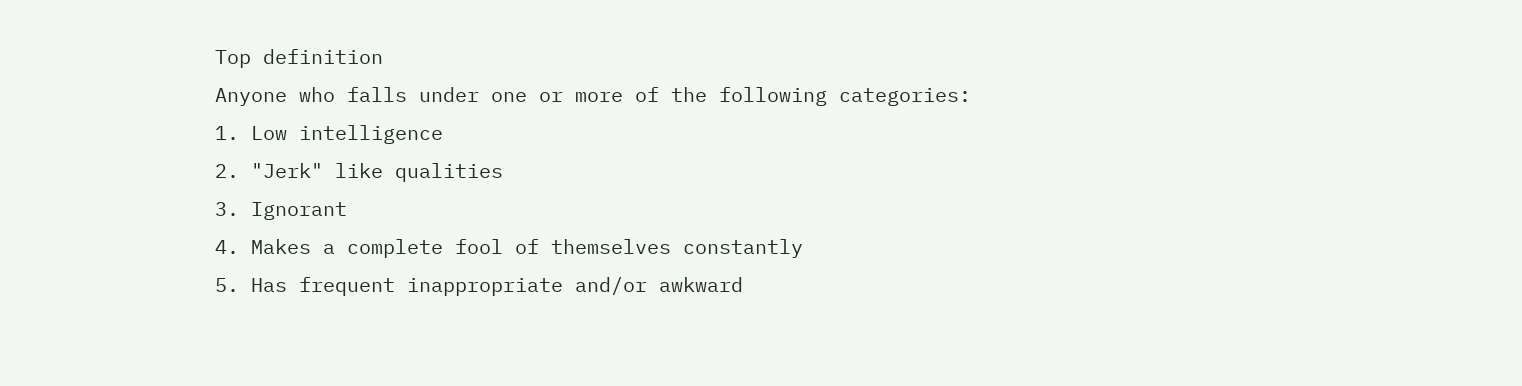Top definition
Anyone who falls under one or more of the following categories:
1. Low intelligence
2. "Jerk" like qualities
3. Ignorant
4. Makes a complete fool of themselves constantly
5. Has frequent inappropriate and/or awkward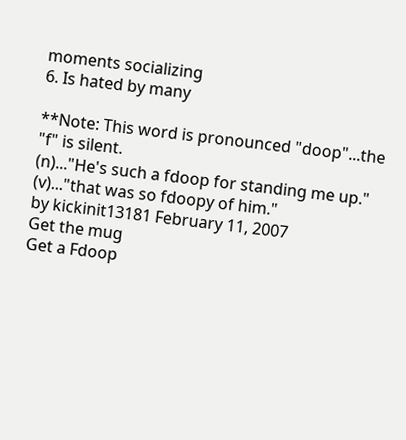moments socializing
6. Is hated by many

**Note: This word is pronounced "doop"...the "f" is silent.
(n)..."He's such a fdoop for standing me up."
(v)..."that was so fdoopy of him."
by kickinit13181 February 11, 2007
Get the mug
Get a Fdoop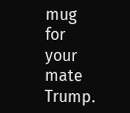mug for your mate Trump.